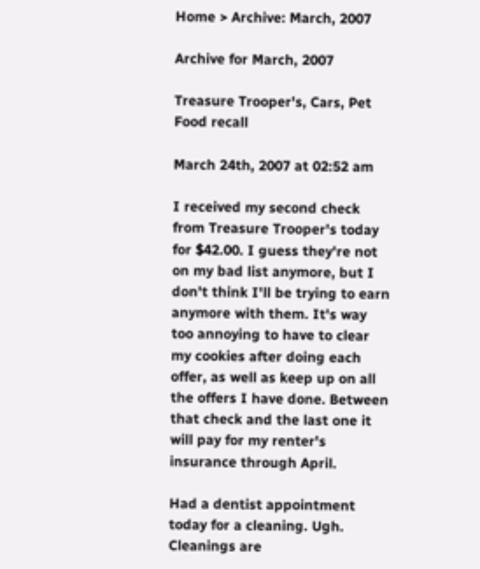Home > Archive: March, 2007

Archive for March, 2007

Treasure Trooper's, Cars, Pet Food recall

March 24th, 2007 at 02:52 am

I received my second check from Treasure Trooper's today for $42.00. I guess they're not on my bad list anymore, but I don't think I'll be trying to earn anymore with them. It's way too annoying to have to clear my cookies after doing each offer, as well as keep up on all the offers I have done. Between that check and the last one it will pay for my renter's insurance through April.

Had a dentist appointment today for a cleaning. Ugh. Cleanings are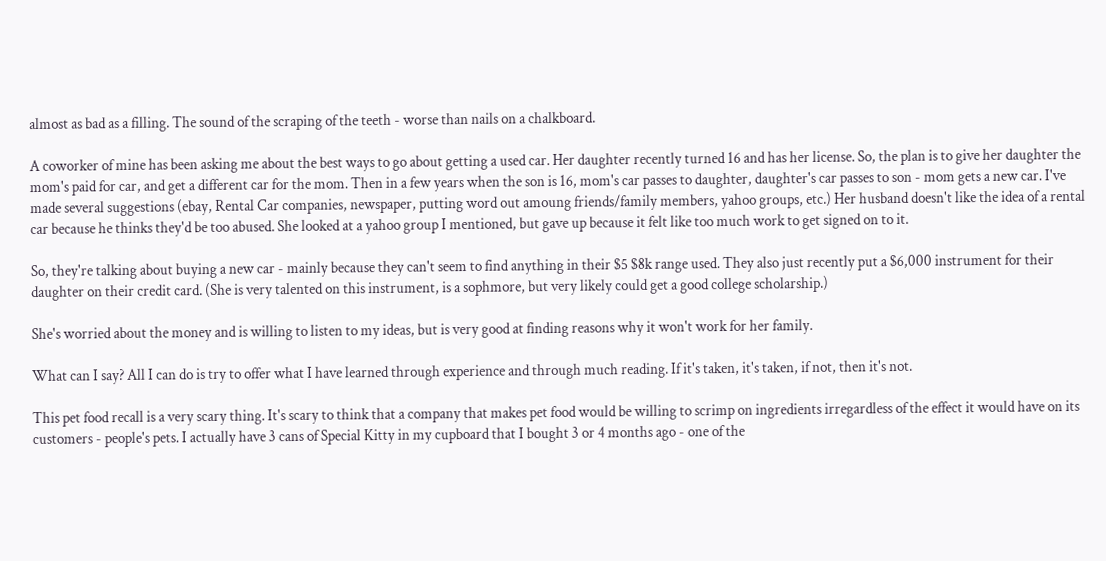almost as bad as a filling. The sound of the scraping of the teeth - worse than nails on a chalkboard.

A coworker of mine has been asking me about the best ways to go about getting a used car. Her daughter recently turned 16 and has her license. So, the plan is to give her daughter the mom's paid for car, and get a different car for the mom. Then in a few years when the son is 16, mom's car passes to daughter, daughter's car passes to son - mom gets a new car. I've made several suggestions (ebay, Rental Car companies, newspaper, putting word out amoung friends/family members, yahoo groups, etc.) Her husband doesn't like the idea of a rental car because he thinks they'd be too abused. She looked at a yahoo group I mentioned, but gave up because it felt like too much work to get signed on to it.

So, they're talking about buying a new car - mainly because they can't seem to find anything in their $5 $8k range used. They also just recently put a $6,000 instrument for their daughter on their credit card. (She is very talented on this instrument, is a sophmore, but very likely could get a good college scholarship.)

She's worried about the money and is willing to listen to my ideas, but is very good at finding reasons why it won't work for her family.

What can I say? All I can do is try to offer what I have learned through experience and through much reading. If it's taken, it's taken, if not, then it's not.

This pet food recall is a very scary thing. It's scary to think that a company that makes pet food would be willing to scrimp on ingredients irregardless of the effect it would have on its customers - people's pets. I actually have 3 cans of Special Kitty in my cupboard that I bought 3 or 4 months ago - one of the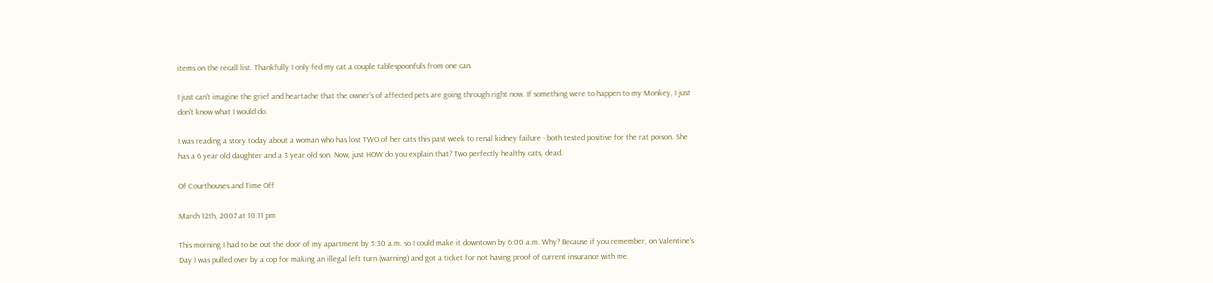items on the recall list. Thankfully I only fed my cat a couple tablespoonfuls from one can.

I just can't imagine the grief and heartache that the owner's of affected pets are going through right now. If something were to happen to my Monkey, I just don't know what I would do.

I was reading a story today about a woman who has lost TWO of her cats this past week to renal kidney failure - both tested positive for the rat poison. She has a 6 year old daughter and a 3 year old son. Now, just HOW do you explain that? Two perfectly healthy cats, dead.

Of Courthouses and Time Off

March 12th, 2007 at 10:11 pm

This morning I had to be out the door of my apartment by 5:30 a.m. so I could make it downtown by 6:00 a.m. Why? Because if you remember, on Valentine's Day I was pulled over by a cop for making an illegal left turn (warning) and got a ticket for not having proof of current insurance with me.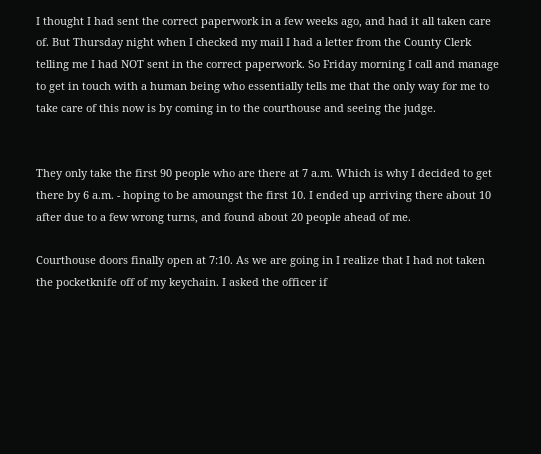I thought I had sent the correct paperwork in a few weeks ago, and had it all taken care of. But Thursday night when I checked my mail I had a letter from the County Clerk telling me I had NOT sent in the correct paperwork. So Friday morning I call and manage to get in touch with a human being who essentially tells me that the only way for me to take care of this now is by coming in to the courthouse and seeing the judge.


They only take the first 90 people who are there at 7 a.m. Which is why I decided to get there by 6 a.m. - hoping to be amoungst the first 10. I ended up arriving there about 10 after due to a few wrong turns, and found about 20 people ahead of me.

Courthouse doors finally open at 7:10. As we are going in I realize that I had not taken the pocketknife off of my keychain. I asked the officer if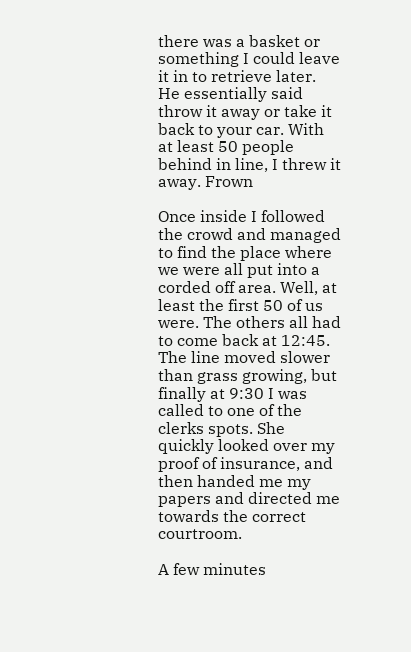there was a basket or something I could leave it in to retrieve later. He essentially said throw it away or take it back to your car. With at least 50 people behind in line, I threw it away. Frown

Once inside I followed the crowd and managed to find the place where we were all put into a corded off area. Well, at least the first 50 of us were. The others all had to come back at 12:45. The line moved slower than grass growing, but finally at 9:30 I was called to one of the clerks spots. She quickly looked over my proof of insurance, and then handed me my papers and directed me towards the correct courtroom.

A few minutes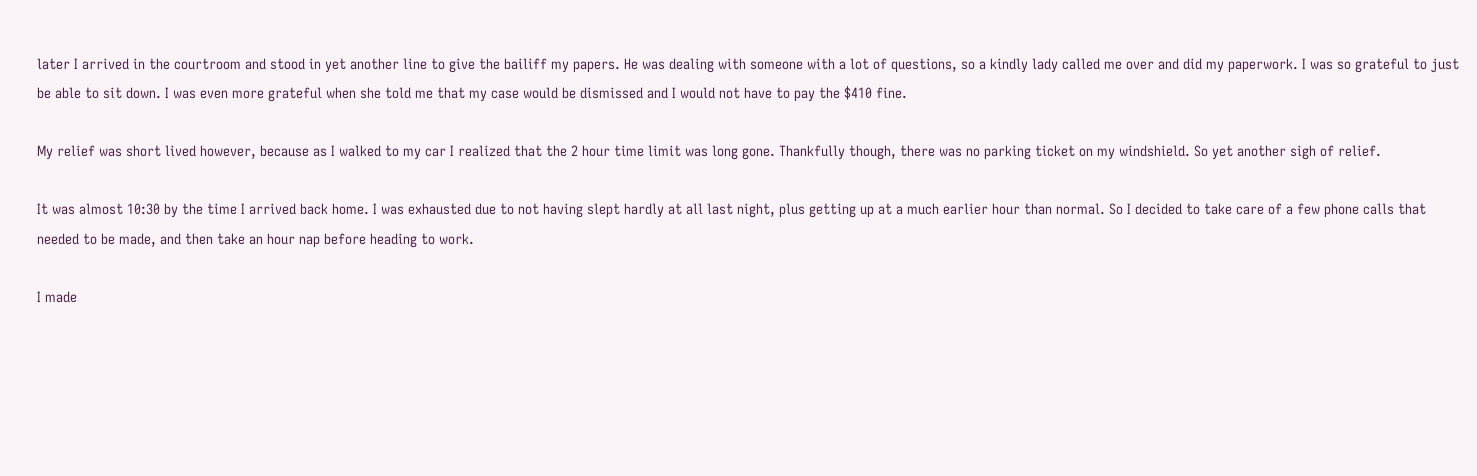later I arrived in the courtroom and stood in yet another line to give the bailiff my papers. He was dealing with someone with a lot of questions, so a kindly lady called me over and did my paperwork. I was so grateful to just be able to sit down. I was even more grateful when she told me that my case would be dismissed and I would not have to pay the $410 fine.

My relief was short lived however, because as I walked to my car I realized that the 2 hour time limit was long gone. Thankfully though, there was no parking ticket on my windshield. So yet another sigh of relief.

It was almost 10:30 by the time I arrived back home. I was exhausted due to not having slept hardly at all last night, plus getting up at a much earlier hour than normal. So I decided to take care of a few phone calls that needed to be made, and then take an hour nap before heading to work.

I made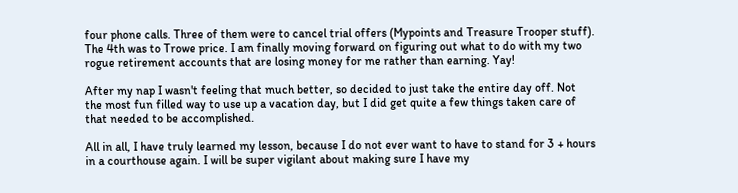four phone calls. Three of them were to cancel trial offers (Mypoints and Treasure Trooper stuff). The 4th was to Trowe price. I am finally moving forward on figuring out what to do with my two rogue retirement accounts that are losing money for me rather than earning. Yay!

After my nap I wasn't feeling that much better, so decided to just take the entire day off. Not the most fun filled way to use up a vacation day, but I did get quite a few things taken care of that needed to be accomplished.

All in all, I have truly learned my lesson, because I do not ever want to have to stand for 3 + hours in a courthouse again. I will be super vigilant about making sure I have my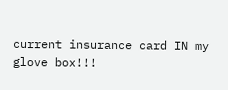current insurance card IN my glove box!!!